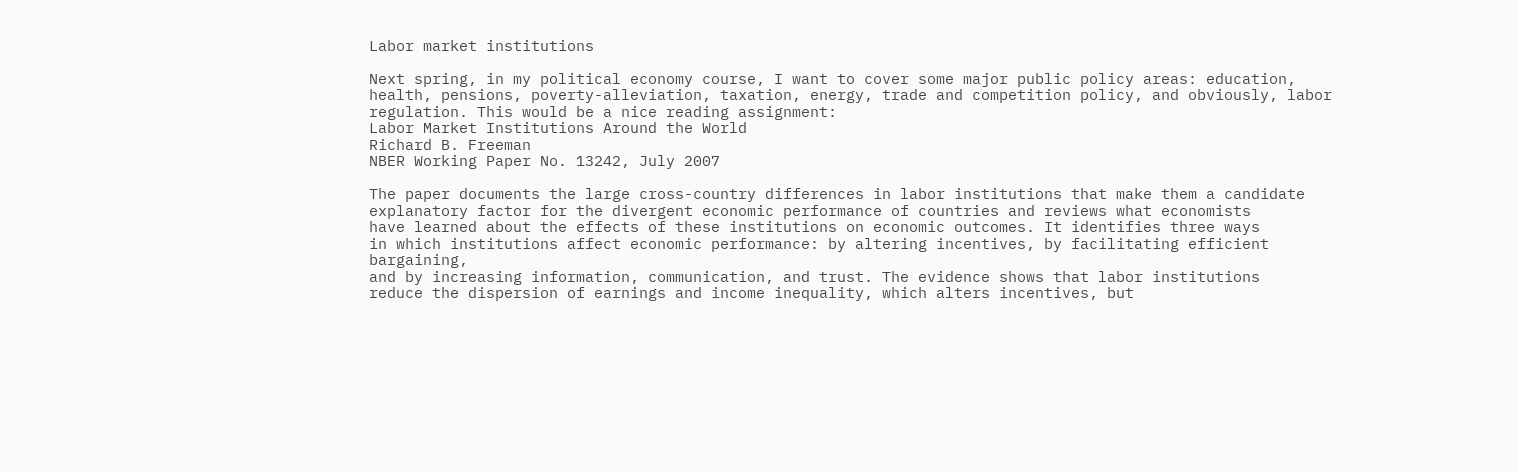Labor market institutions

Next spring, in my political economy course, I want to cover some major public policy areas: education, health, pensions, poverty-alleviation, taxation, energy, trade and competition policy, and obviously, labor regulation. This would be a nice reading assignment:
Labor Market Institutions Around the World
Richard B. Freeman
NBER Working Paper No. 13242, July 2007

The paper documents the large cross-country differences in labor institutions that make them a candidate
explanatory factor for the divergent economic performance of countries and reviews what economists
have learned about the effects of these institutions on economic outcomes. It identifies three ways
in which institutions affect economic performance: by altering incentives, by facilitating efficient bargaining,
and by increasing information, communication, and trust. The evidence shows that labor institutions
reduce the dispersion of earnings and income inequality, which alters incentives, but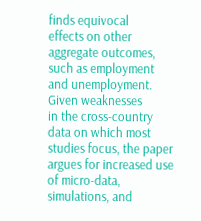finds equivocal
effects on other aggregate outcomes, such as employment and unemployment. Given weaknesses
in the cross-country data on which most studies focus, the paper argues for increased use of micro-data,
simulations, and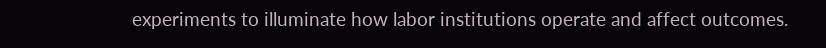experiments to illuminate how labor institutions operate and affect outcomes.